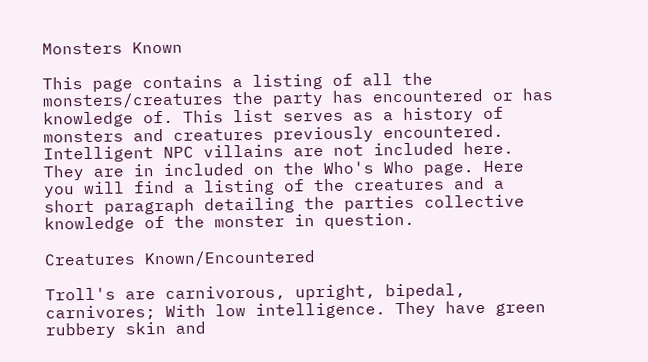Monsters Known

This page contains a listing of all the monsters/creatures the party has encountered or has knowledge of. This list serves as a history of monsters and creatures previously encountered. Intelligent NPC villains are not included here. They are in included on the Who's Who page. Here you will find a listing of the creatures and a short paragraph detailing the parties collective knowledge of the monster in question.

Creatures Known/Encountered

Troll's are carnivorous, upright, bipedal, carnivores; With low intelligence. They have green rubbery skin and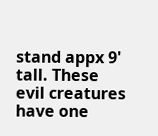stand appx 9' tall. These evil creatures have one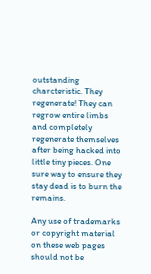outstanding charcteristic. They regenerate! They can regrow entire limbs and completely regenerate themselves after being hacked into little tiny pieces. One sure way to ensure they stay dead is to burn the remains.

Any use of trademarks or copyright material on these web pages should not be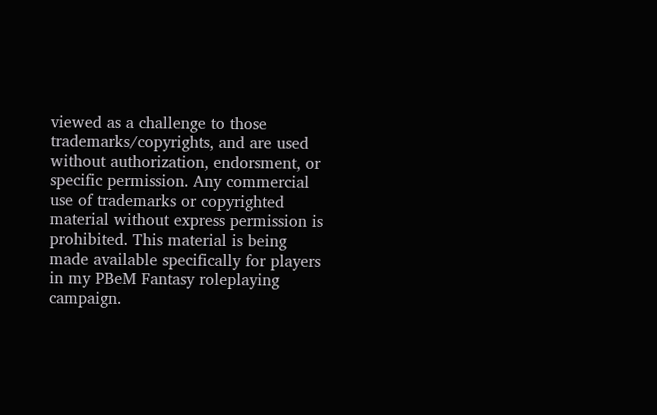viewed as a challenge to those trademarks/copyrights, and are used without authorization, endorsment, or specific permission. Any commercial use of trademarks or copyrighted material without express permission is prohibited. This material is being made available specifically for players in my PBeM Fantasy roleplaying campaign.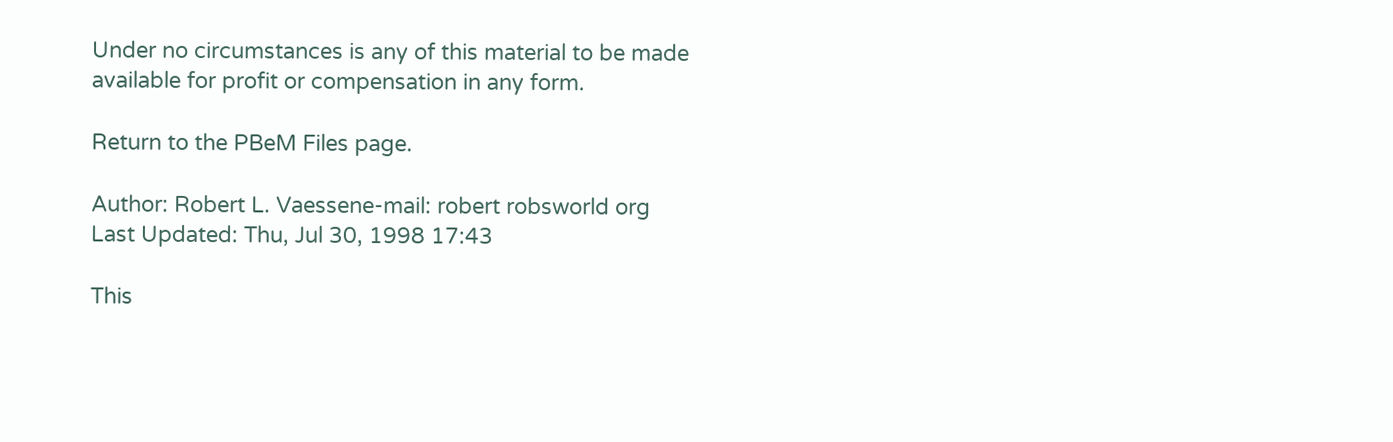Under no circumstances is any of this material to be made available for profit or compensation in any form.

Return to the PBeM Files page.

Author: Robert L. Vaessene-mail: robert robsworld org
Last Updated: Thu, Jul 30, 1998 17:43

This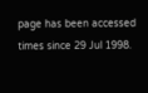page has been accessed times since 29 Jul 1998.